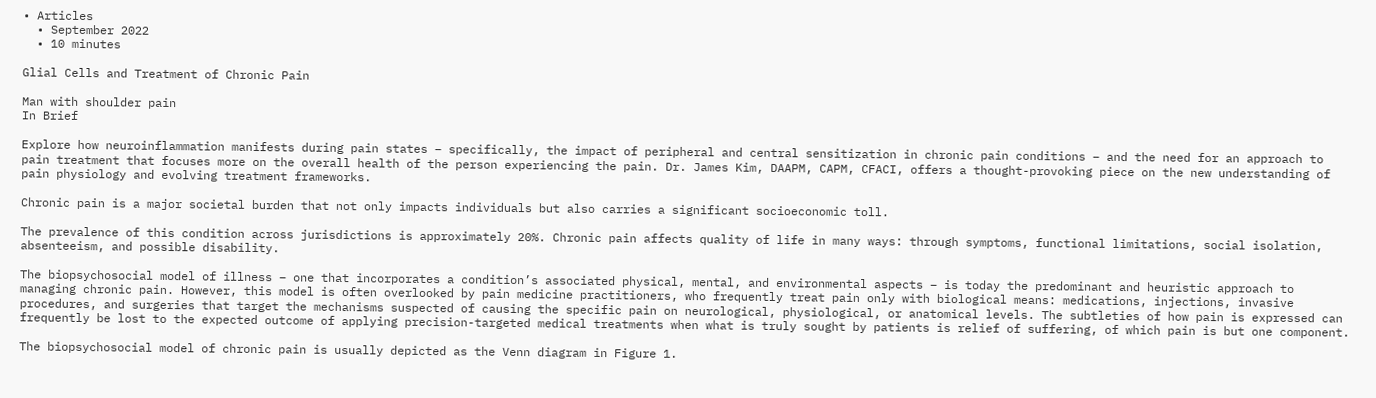• Articles
  • September 2022
  • 10 minutes

Glial Cells and Treatment of Chronic Pain

Man with shoulder pain
In Brief

Explore how neuroinflammation manifests during pain states – specifically, the impact of peripheral and central sensitization in chronic pain conditions – and the need for an approach to pain treatment that focuses more on the overall health of the person experiencing the pain. Dr. James Kim, DAAPM, CAPM, CFACI, offers a thought-provoking piece on the new understanding of pain physiology and evolving treatment frameworks.

Chronic pain is a major societal burden that not only impacts individuals but also carries a significant socioeconomic toll.

The prevalence of this condition across jurisdictions is approximately 20%. Chronic pain affects quality of life in many ways: through symptoms, functional limitations, social isolation, absenteeism, and possible disability.

The biopsychosocial model of illness – one that incorporates a condition’s associated physical, mental, and environmental aspects – is today the predominant and heuristic approach to managing chronic pain. However, this model is often overlooked by pain medicine practitioners, who frequently treat pain only with biological means: medications, injections, invasive procedures, and surgeries that target the mechanisms suspected of causing the specific pain on neurological, physiological, or anatomical levels. The subtleties of how pain is expressed can frequently be lost to the expected outcome of applying precision-targeted medical treatments when what is truly sought by patients is relief of suffering, of which pain is but one component.

The biopsychosocial model of chronic pain is usually depicted as the Venn diagram in Figure 1.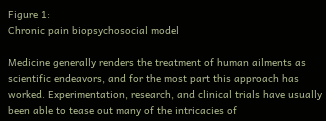Figure 1:
Chronic pain biopsychosocial model

Medicine generally renders the treatment of human ailments as scientific endeavors, and for the most part this approach has worked. Experimentation, research, and clinical trials have usually been able to tease out many of the intricacies of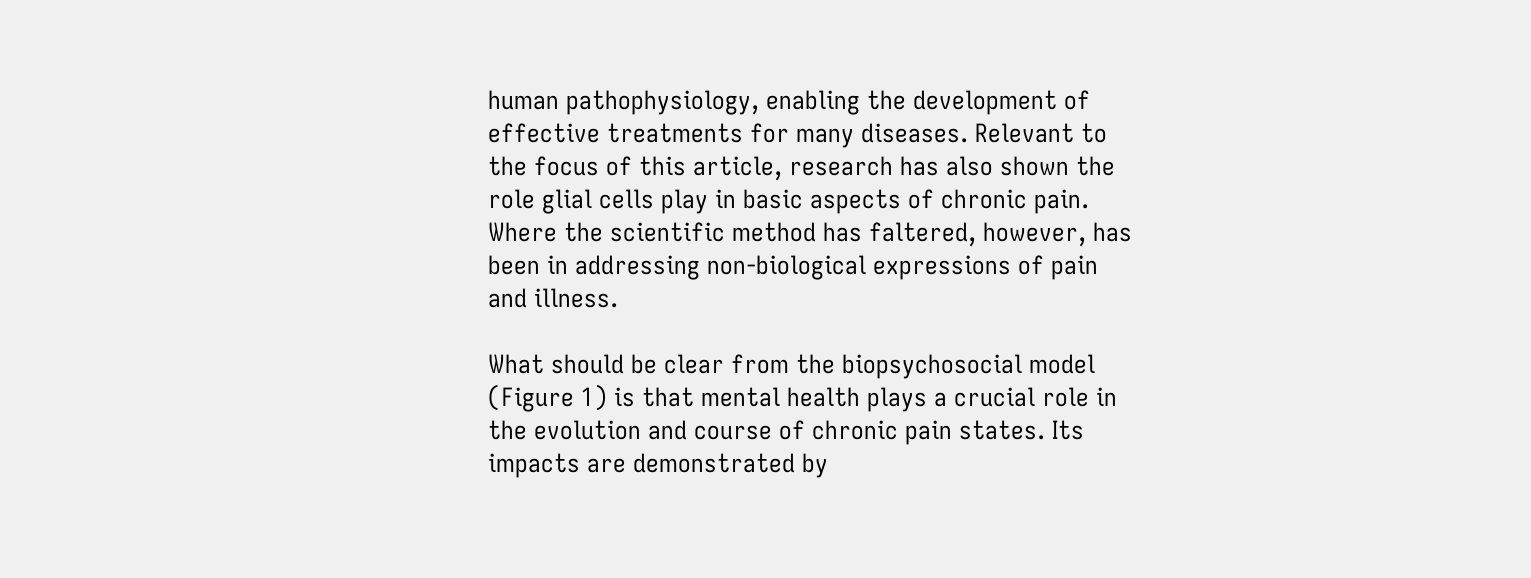human pathophysiology, enabling the development of effective treatments for many diseases. Relevant to the focus of this article, research has also shown the role glial cells play in basic aspects of chronic pain. Where the scientific method has faltered, however, has been in addressing non-biological expressions of pain and illness.

What should be clear from the biopsychosocial model (Figure 1) is that mental health plays a crucial role in the evolution and course of chronic pain states. Its impacts are demonstrated by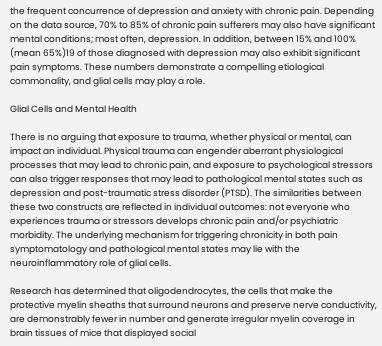the frequent concurrence of depression and anxiety with chronic pain. Depending on the data source, 70% to 85% of chronic pain sufferers may also have significant mental conditions; most often, depression. In addition, between 15% and 100% (mean 65%)19 of those diagnosed with depression may also exhibit significant pain symptoms. These numbers demonstrate a compelling etiological commonality, and glial cells may play a role.

Glial Cells and Mental Health

There is no arguing that exposure to trauma, whether physical or mental, can impact an individual. Physical trauma can engender aberrant physiological processes that may lead to chronic pain, and exposure to psychological stressors can also trigger responses that may lead to pathological mental states such as depression and post-traumatic stress disorder (PTSD). The similarities between these two constructs are reflected in individual outcomes: not everyone who experiences trauma or stressors develops chronic pain and/or psychiatric morbidity. The underlying mechanism for triggering chronicity in both pain symptomatology and pathological mental states may lie with the neuroinflammatory role of glial cells.

Research has determined that oligodendrocytes, the cells that make the protective myelin sheaths that surround neurons and preserve nerve conductivity, are demonstrably fewer in number and generate irregular myelin coverage in brain tissues of mice that displayed social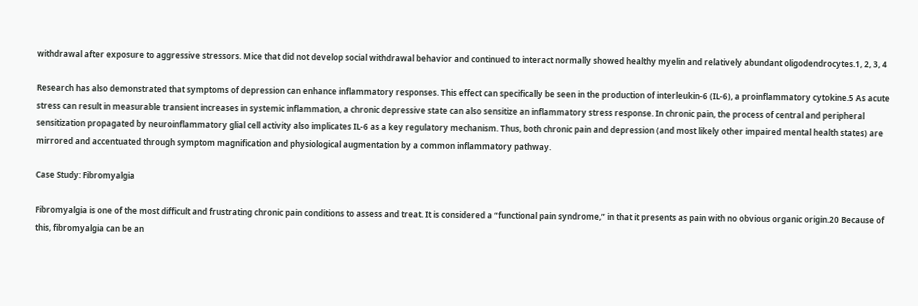withdrawal after exposure to aggressive stressors. Mice that did not develop social withdrawal behavior and continued to interact normally showed healthy myelin and relatively abundant oligodendrocytes.1, 2, 3, 4

Research has also demonstrated that symptoms of depression can enhance inflammatory responses. This effect can specifically be seen in the production of interleukin-6 (IL-6), a proinflammatory cytokine.5 As acute stress can result in measurable transient increases in systemic inflammation, a chronic depressive state can also sensitize an inflammatory stress response. In chronic pain, the process of central and peripheral sensitization propagated by neuroinflammatory glial cell activity also implicates IL-6 as a key regulatory mechanism. Thus, both chronic pain and depression (and most likely other impaired mental health states) are mirrored and accentuated through symptom magnification and physiological augmentation by a common inflammatory pathway.

Case Study: Fibromyalgia

Fibromyalgia is one of the most difficult and frustrating chronic pain conditions to assess and treat. It is considered a “functional pain syndrome,” in that it presents as pain with no obvious organic origin.20 Because of this, fibromyalgia can be an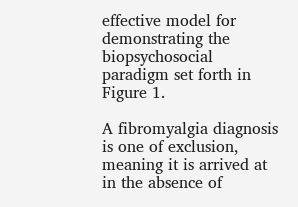effective model for demonstrating the biopsychosocial paradigm set forth in Figure 1.

A fibromyalgia diagnosis is one of exclusion, meaning it is arrived at in the absence of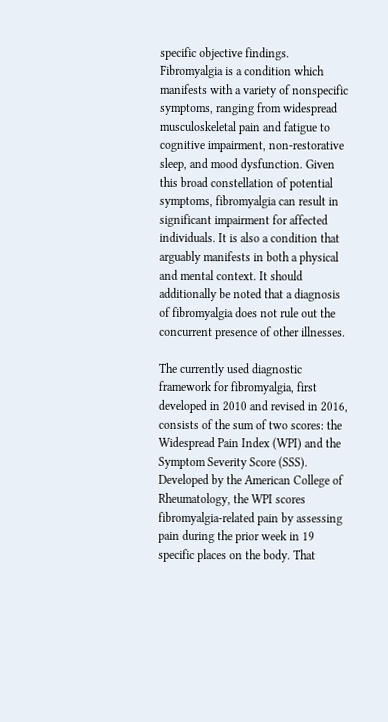specific objective findings. Fibromyalgia is a condition which manifests with a variety of nonspecific symptoms, ranging from widespread musculoskeletal pain and fatigue to cognitive impairment, non-restorative sleep, and mood dysfunction. Given this broad constellation of potential symptoms, fibromyalgia can result in significant impairment for affected individuals. It is also a condition that arguably manifests in both a physical and mental context. It should additionally be noted that a diagnosis of fibromyalgia does not rule out the concurrent presence of other illnesses.

The currently used diagnostic framework for fibromyalgia, first developed in 2010 and revised in 2016, consists of the sum of two scores: the Widespread Pain Index (WPI) and the Symptom Severity Score (SSS). Developed by the American College of Rheumatology, the WPI scores fibromyalgia-related pain by assessing pain during the prior week in 19 specific places on the body. That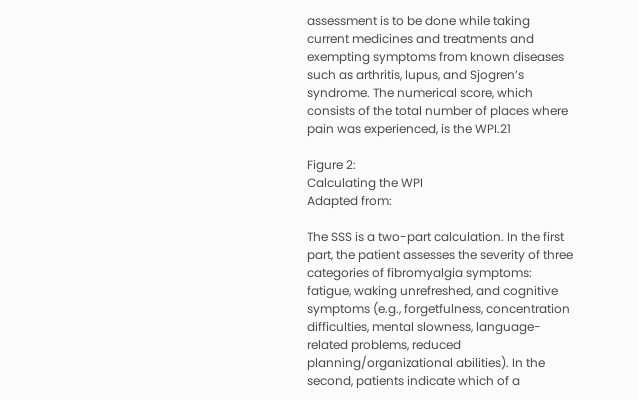assessment is to be done while taking current medicines and treatments and exempting symptoms from known diseases such as arthritis, lupus, and Sjogren’s syndrome. The numerical score, which consists of the total number of places where pain was experienced, is the WPI.21

Figure 2:
Calculating the WPI
Adapted from:

The SSS is a two-part calculation. In the first part, the patient assesses the severity of three categories of fibromyalgia symptoms: fatigue, waking unrefreshed, and cognitive symptoms (e.g., forgetfulness, concentration difficulties, mental slowness, language-related problems, reduced planning/organizational abilities). In the second, patients indicate which of a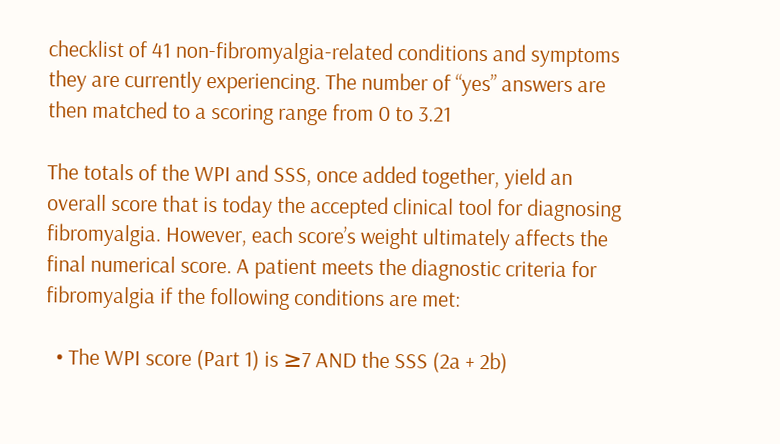checklist of 41 non-fibromyalgia-related conditions and symptoms they are currently experiencing. The number of “yes” answers are then matched to a scoring range from 0 to 3.21

The totals of the WPI and SSS, once added together, yield an overall score that is today the accepted clinical tool for diagnosing fibromyalgia. However, each score’s weight ultimately affects the final numerical score. A patient meets the diagnostic criteria for fibromyalgia if the following conditions are met:

  • The WPI score (Part 1) is ≥7 AND the SSS (2a + 2b)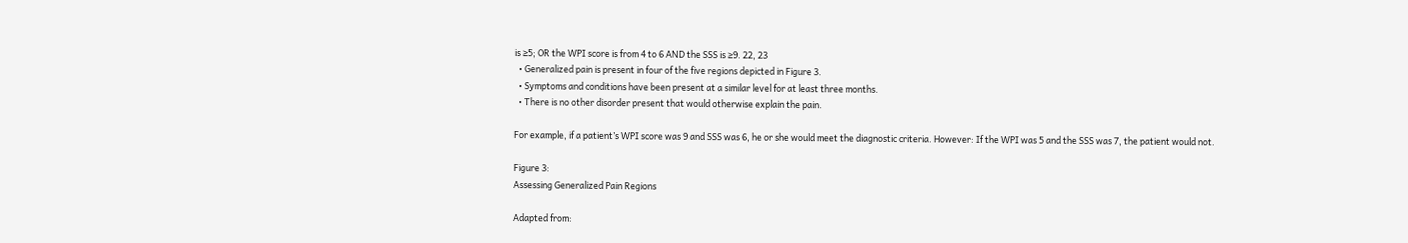is ≥5; OR the WPI score is from 4 to 6 AND the SSS is ≥9. 22, 23
  • Generalized pain is present in four of the five regions depicted in Figure 3.
  • Symptoms and conditions have been present at a similar level for at least three months.
  • There is no other disorder present that would otherwise explain the pain.

For example, if a patient’s WPI score was 9 and SSS was 6, he or she would meet the diagnostic criteria. However: If the WPI was 5 and the SSS was 7, the patient would not.

Figure 3:
Assessing Generalized Pain Regions

Adapted from: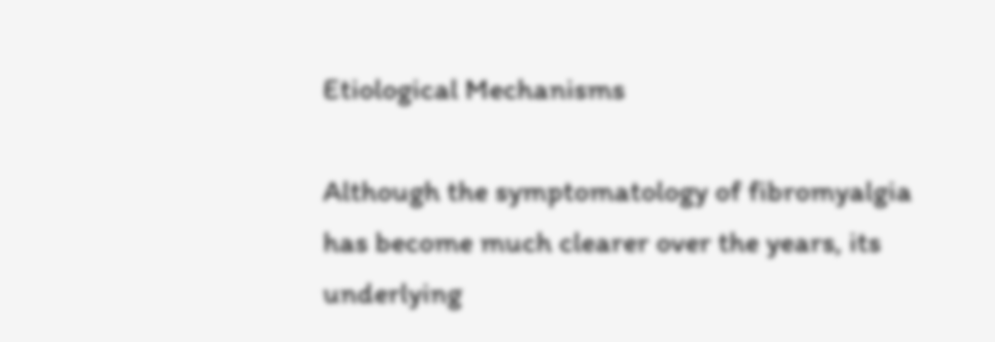Etiological Mechanisms

Although the symptomatology of fibromyalgia has become much clearer over the years, its underlying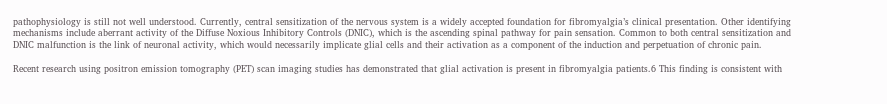pathophysiology is still not well understood. Currently, central sensitization of the nervous system is a widely accepted foundation for fibromyalgia’s clinical presentation. Other identifying mechanisms include aberrant activity of the Diffuse Noxious Inhibitory Controls (DNIC), which is the ascending spinal pathway for pain sensation. Common to both central sensitization and DNIC malfunction is the link of neuronal activity, which would necessarily implicate glial cells and their activation as a component of the induction and perpetuation of chronic pain.

Recent research using positron emission tomography (PET) scan imaging studies has demonstrated that glial activation is present in fibromyalgia patients.6 This finding is consistent with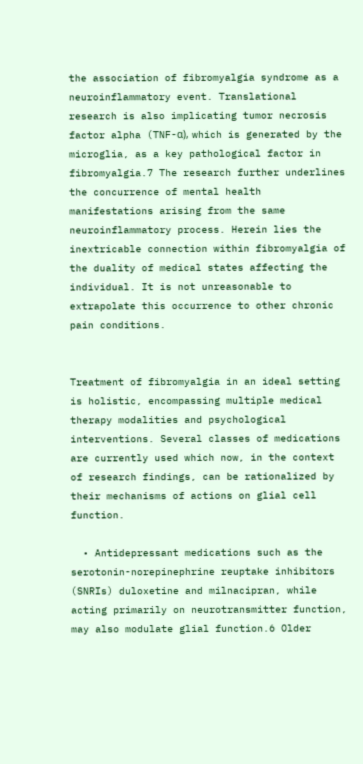the association of fibromyalgia syndrome as a neuroinflammatory event. Translational research is also implicating tumor necrosis factor alpha (TNF-α), which is generated by the microglia, as a key pathological factor in fibromyalgia.7 The research further underlines the concurrence of mental health manifestations arising from the same neuroinflammatory process. Herein lies the inextricable connection within fibromyalgia of the duality of medical states affecting the individual. It is not unreasonable to extrapolate this occurrence to other chronic pain conditions.


Treatment of fibromyalgia in an ideal setting is holistic, encompassing multiple medical therapy modalities and psychological interventions. Several classes of medications are currently used which now, in the context of research findings, can be rationalized by their mechanisms of actions on glial cell function.

  • Antidepressant medications such as the serotonin-norepinephrine reuptake inhibitors (SNRIs) duloxetine and milnacipran, while acting primarily on neurotransmitter function, may also modulate glial function.6 Older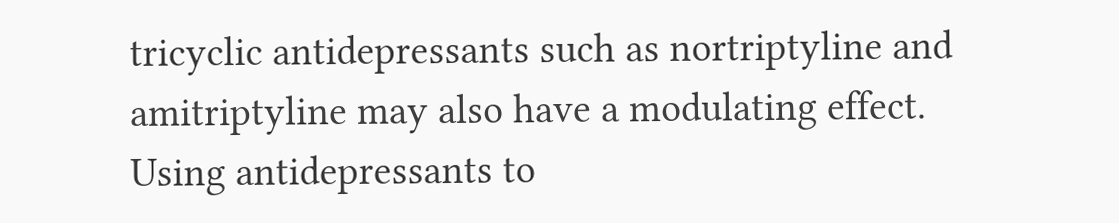tricyclic antidepressants such as nortriptyline and amitriptyline may also have a modulating effect. Using antidepressants to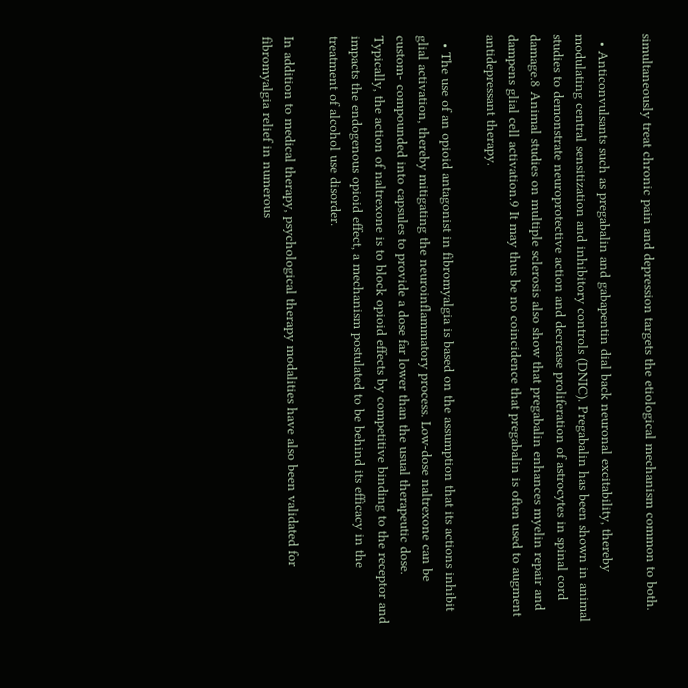simultaneously treat chronic pain and depression targets the etiological mechanism common to both.

  • Anticonvulsants such as pregabalin and gabapentin dial back neuronal excitability, thereby modulating central sensitization and inhibitory controls (DNIC). Pregabalin has been shown in animal studies to demonstrate neuroprotective action and decrease proliferation of astrocytes in spinal cord damage.8 Animal studies on multiple sclerosis also show that pregabalin enhances myelin repair and dampens glial cell activation.9 It may thus be no coincidence that pregabalin is often used to augment antidepressant therapy.

  • The use of an opioid antagonist in fibromyalgia is based on the assumption that its actions inhibit glial activation, thereby mitigating the neuroinflammatory process. Low-dose naltrexone can be custom- compounded into capsules to provide a dose far lower than the usual therapeutic dose. Typically, the action of naltrexone is to block opioid effects by competitive binding to the receptor and impacts the endogenous opioid effect, a mechanism postulated to be behind its efficacy in the treatment of alcohol use disorder.

In addition to medical therapy, psychological therapy modalities have also been validated for fibromyalgia relief in numerous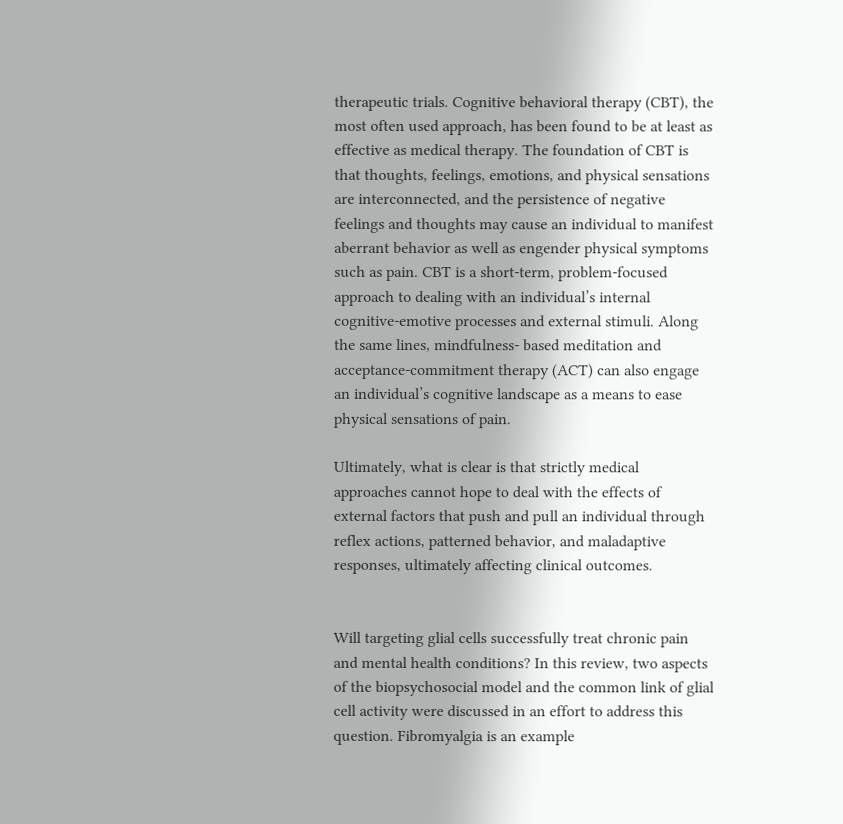therapeutic trials. Cognitive behavioral therapy (CBT), the most often used approach, has been found to be at least as effective as medical therapy. The foundation of CBT is that thoughts, feelings, emotions, and physical sensations are interconnected, and the persistence of negative feelings and thoughts may cause an individual to manifest aberrant behavior as well as engender physical symptoms such as pain. CBT is a short-term, problem-focused approach to dealing with an individual’s internal cognitive-emotive processes and external stimuli. Along the same lines, mindfulness- based meditation and acceptance-commitment therapy (ACT) can also engage an individual’s cognitive landscape as a means to ease physical sensations of pain.

Ultimately, what is clear is that strictly medical approaches cannot hope to deal with the effects of external factors that push and pull an individual through reflex actions, patterned behavior, and maladaptive responses, ultimately affecting clinical outcomes.


Will targeting glial cells successfully treat chronic pain and mental health conditions? In this review, two aspects of the biopsychosocial model and the common link of glial cell activity were discussed in an effort to address this question. Fibromyalgia is an example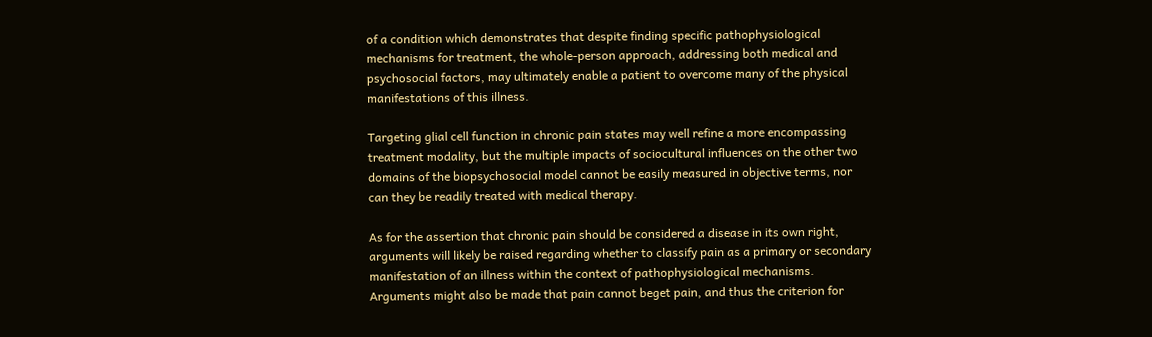of a condition which demonstrates that despite finding specific pathophysiological mechanisms for treatment, the whole-person approach, addressing both medical and psychosocial factors, may ultimately enable a patient to overcome many of the physical manifestations of this illness.

Targeting glial cell function in chronic pain states may well refine a more encompassing treatment modality, but the multiple impacts of sociocultural influences on the other two domains of the biopsychosocial model cannot be easily measured in objective terms, nor can they be readily treated with medical therapy.

As for the assertion that chronic pain should be considered a disease in its own right, arguments will likely be raised regarding whether to classify pain as a primary or secondary manifestation of an illness within the context of pathophysiological mechanisms. Arguments might also be made that pain cannot beget pain, and thus the criterion for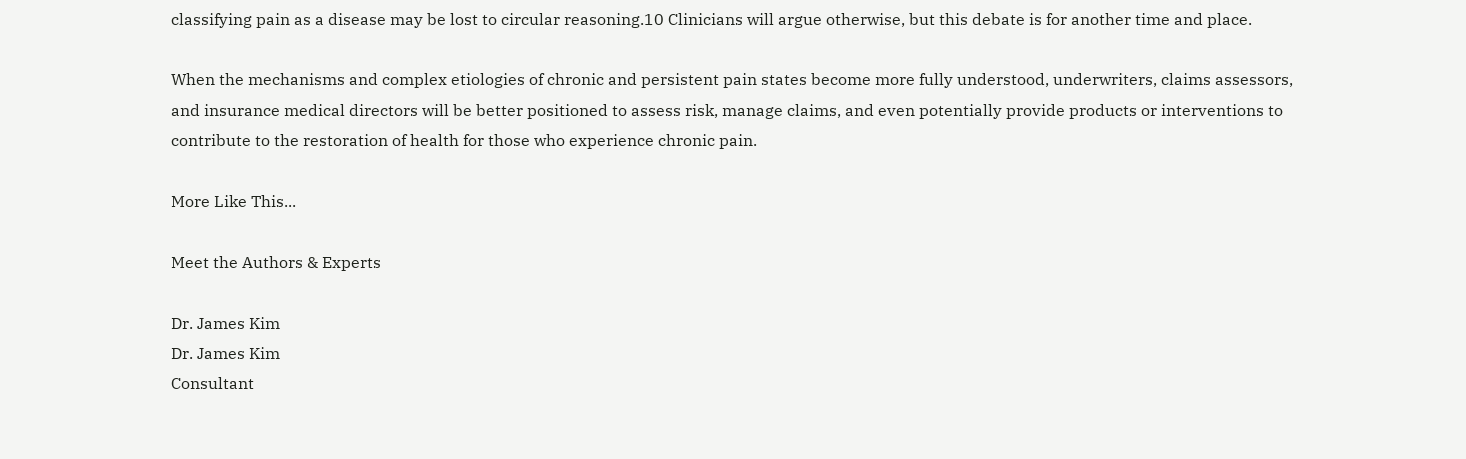classifying pain as a disease may be lost to circular reasoning.10 Clinicians will argue otherwise, but this debate is for another time and place.

When the mechanisms and complex etiologies of chronic and persistent pain states become more fully understood, underwriters, claims assessors, and insurance medical directors will be better positioned to assess risk, manage claims, and even potentially provide products or interventions to contribute to the restoration of health for those who experience chronic pain.

More Like This...

Meet the Authors & Experts

Dr. James Kim
Dr. James Kim
Consultant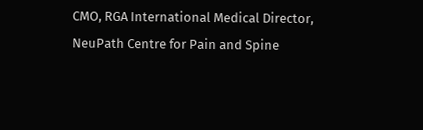CMO, RGA International Medical Director, NeuPath Centre for Pain and Spine